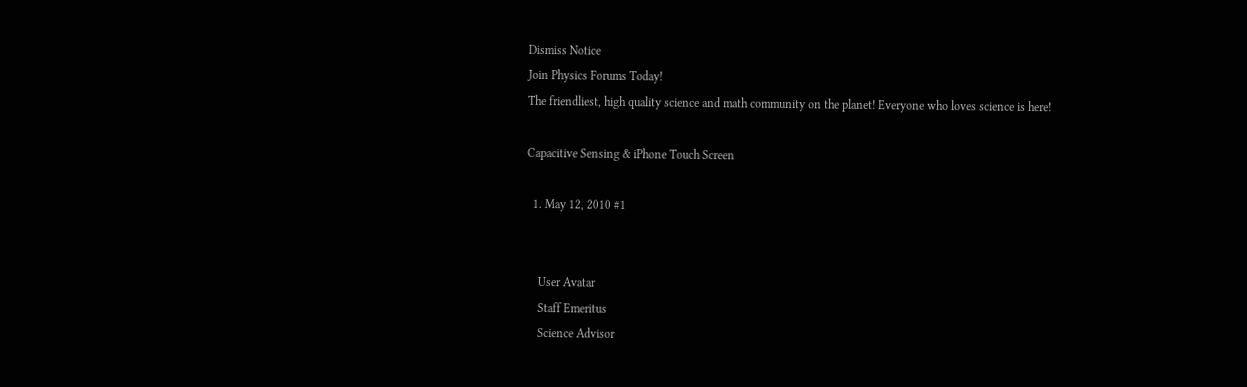Dismiss Notice
Join Physics Forums Today!
The friendliest, high quality science and math community on the planet! Everyone who loves science is here!

Capacitive Sensing & iPhone Touch Screen

  1. May 12, 2010 #1


    User Avatar
    Staff Emeritus
    Science Advisor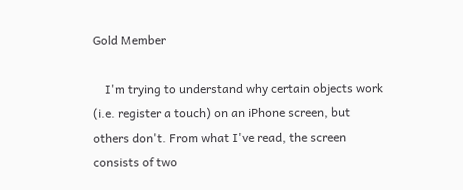Gold Member

    I'm trying to understand why certain objects work (i.e. register a touch) on an iPhone screen, but others don't. From what I've read, the screen consists of two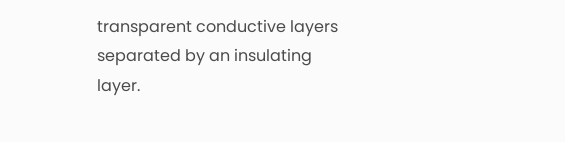transparent conductive layers separated by an insulating layer.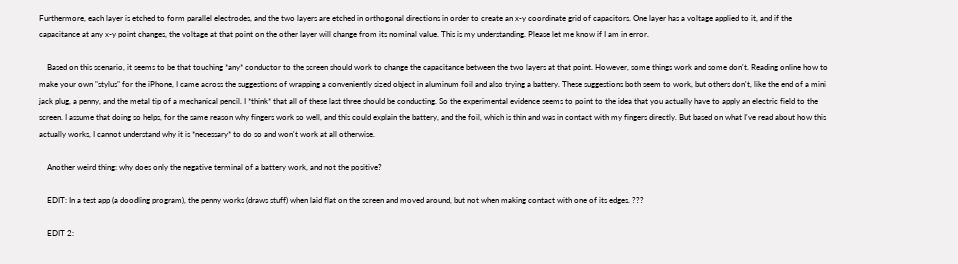Furthermore, each layer is etched to form parallel electrodes, and the two layers are etched in orthogonal directions in order to create an x-y coordinate grid of capacitors. One layer has a voltage applied to it, and if the capacitance at any x-y point changes, the voltage at that point on the other layer will change from its nominal value. This is my understanding. Please let me know if I am in error.

    Based on this scenario, it seems to be that touching *any* conductor to the screen should work to change the capacitance between the two layers at that point. However, some things work and some don't. Reading online how to make your own "stylus" for the iPhone, I came across the suggestions of wrapping a conveniently sized object in aluminum foil and also trying a battery. These suggestions both seem to work, but others don't, like the end of a mini jack plug, a penny, and the metal tip of a mechanical pencil. I *think* that all of these last three should be conducting. So the experimental evidence seems to point to the idea that you actually have to apply an electric field to the screen. I assume that doing so helps, for the same reason why fingers work so well, and this could explain the battery, and the foil, which is thin and was in contact with my fingers directly. But based on what I've read about how this actually works, I cannot understand why it is *necessary* to do so and won't work at all otherwise.

    Another weird thing: why does only the negative terminal of a battery work, and not the positive?

    EDIT: In a test app (a doodling program), the penny works (draws stuff) when laid flat on the screen and moved around, but not when making contact with one of its edges. ???

    EDIT 2: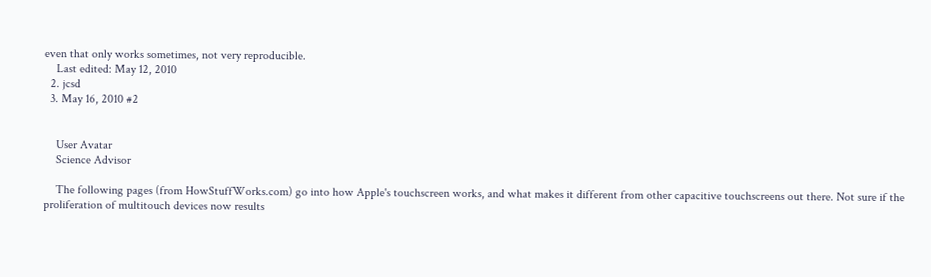even that only works sometimes, not very reproducible.
    Last edited: May 12, 2010
  2. jcsd
  3. May 16, 2010 #2


    User Avatar
    Science Advisor

    The following pages (from HowStuffWorks.com) go into how Apple's touchscreen works, and what makes it different from other capacitive touchscreens out there. Not sure if the proliferation of multitouch devices now results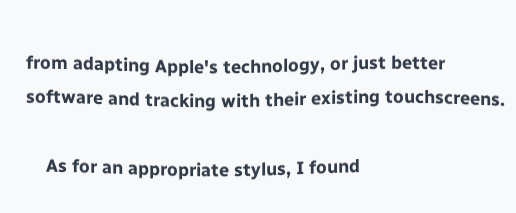from adapting Apple's technology, or just better software and tracking with their existing touchscreens.

    As for an appropriate stylus, I found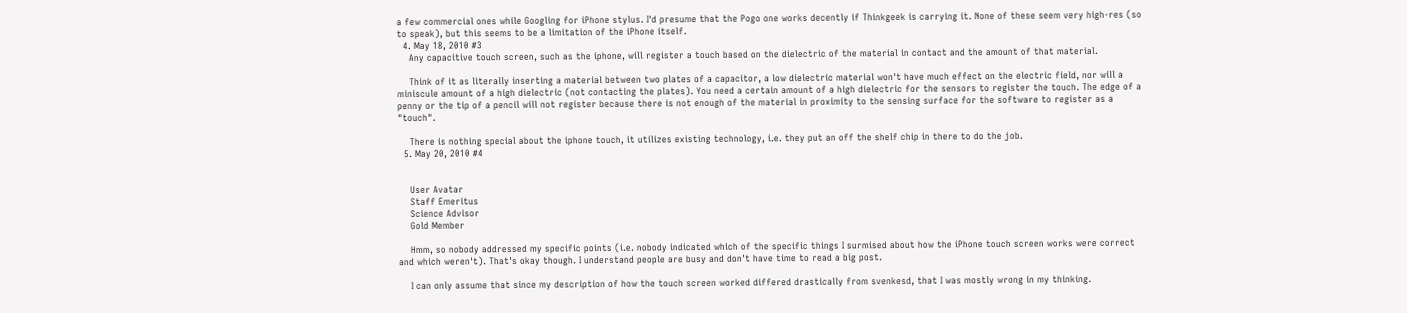a few commercial ones while Googling for iPhone stylus. I'd presume that the Pogo one works decently if Thinkgeek is carrying it. None of these seem very high-res (so to speak), but this seems to be a limitation of the iPhone itself.
  4. May 18, 2010 #3
    Any capacitive touch screen, such as the iphone, will register a touch based on the dielectric of the material in contact and the amount of that material.

    Think of it as literally inserting a material between two plates of a capacitor, a low dielectric material won't have much effect on the electric field, nor will a miniscule amount of a high dielectric (not contacting the plates). You need a certain amount of a high dielectric for the sensors to register the touch. The edge of a penny or the tip of a pencil will not register because there is not enough of the material in proximity to the sensing surface for the software to register as a "touch".

    There is nothing special about the iphone touch, it utilizes existing technology, i.e. they put an off the shelf chip in there to do the job.
  5. May 20, 2010 #4


    User Avatar
    Staff Emeritus
    Science Advisor
    Gold Member

    Hmm, so nobody addressed my specific points (i.e. nobody indicated which of the specific things I surmised about how the iPhone touch screen works were correct and which weren't). That's okay though. I understand people are busy and don't have time to read a big post.

    I can only assume that since my description of how the touch screen worked differed drastically from svenkesd, that I was mostly wrong in my thinking.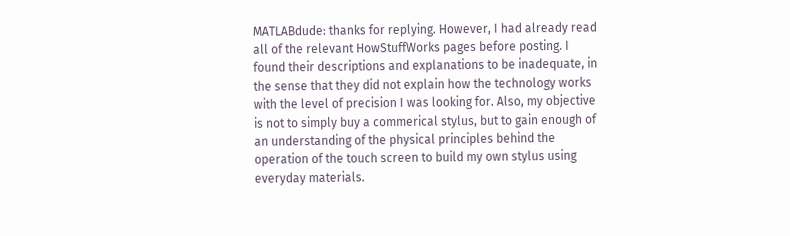MATLABdude: thanks for replying. However, I had already read all of the relevant HowStuffWorks pages before posting. I found their descriptions and explanations to be inadequate, in the sense that they did not explain how the technology works with the level of precision I was looking for. Also, my objective is not to simply buy a commerical stylus, but to gain enough of an understanding of the physical principles behind the operation of the touch screen to build my own stylus using everyday materials.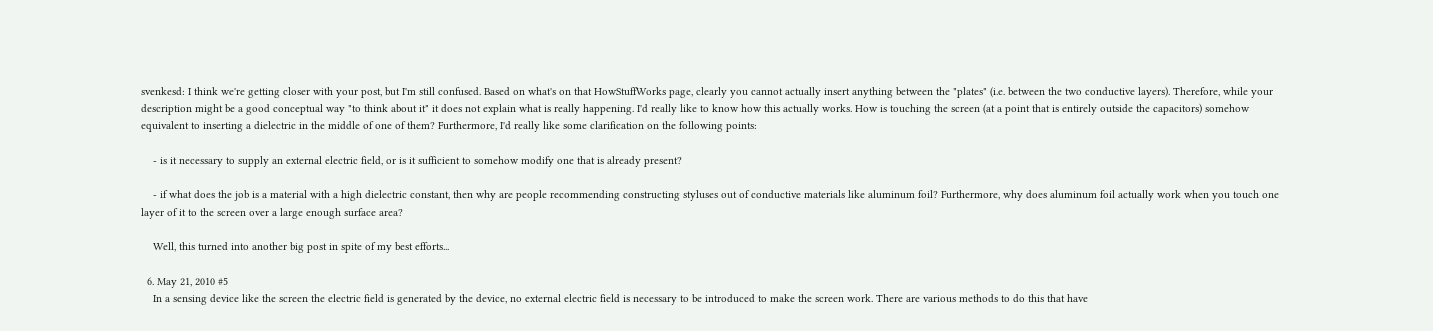svenkesd: I think we're getting closer with your post, but I'm still confused. Based on what's on that HowStuffWorks page, clearly you cannot actually insert anything between the "plates" (i.e. between the two conductive layers). Therefore, while your description might be a good conceptual way "to think about it" it does not explain what is really happening. I'd really like to know how this actually works. How is touching the screen (at a point that is entirely outside the capacitors) somehow equivalent to inserting a dielectric in the middle of one of them? Furthermore, I'd really like some clarification on the following points:

    - is it necessary to supply an external electric field, or is it sufficient to somehow modify one that is already present?

    - if what does the job is a material with a high dielectric constant, then why are people recommending constructing styluses out of conductive materials like aluminum foil? Furthermore, why does aluminum foil actually work when you touch one layer of it to the screen over a large enough surface area?

    Well, this turned into another big post in spite of my best efforts...

  6. May 21, 2010 #5
    In a sensing device like the screen the electric field is generated by the device, no external electric field is necessary to be introduced to make the screen work. There are various methods to do this that have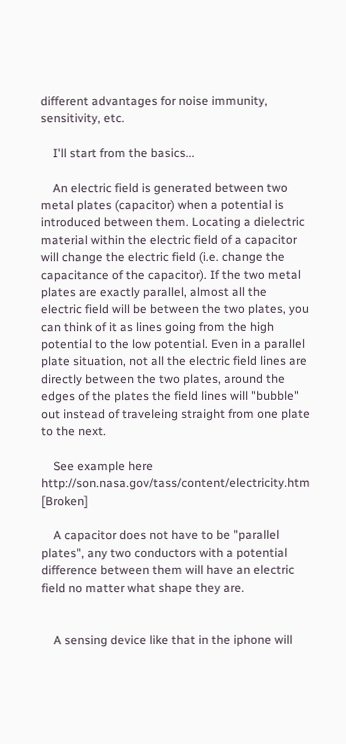different advantages for noise immunity, sensitivity, etc.

    I'll start from the basics...

    An electric field is generated between two metal plates (capacitor) when a potential is introduced between them. Locating a dielectric material within the electric field of a capacitor will change the electric field (i.e. change the capacitance of the capacitor). If the two metal plates are exactly parallel, almost all the electric field will be between the two plates, you can think of it as lines going from the high potential to the low potential. Even in a parallel plate situation, not all the electric field lines are directly between the two plates, around the edges of the plates the field lines will "bubble" out instead of traveleing straight from one plate to the next.

    See example here http://son.nasa.gov/tass/content/electricity.htm [Broken]

    A capacitor does not have to be "parallel plates", any two conductors with a potential difference between them will have an electric field no matter what shape they are.


    A sensing device like that in the iphone will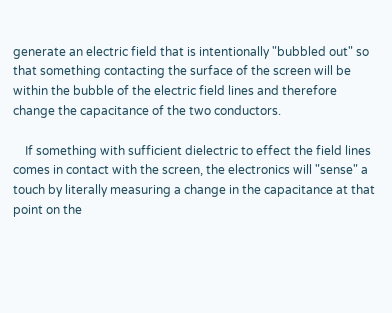generate an electric field that is intentionally "bubbled out" so that something contacting the surface of the screen will be within the bubble of the electric field lines and therefore change the capacitance of the two conductors.

    If something with sufficient dielectric to effect the field lines comes in contact with the screen, the electronics will "sense" a touch by literally measuring a change in the capacitance at that point on the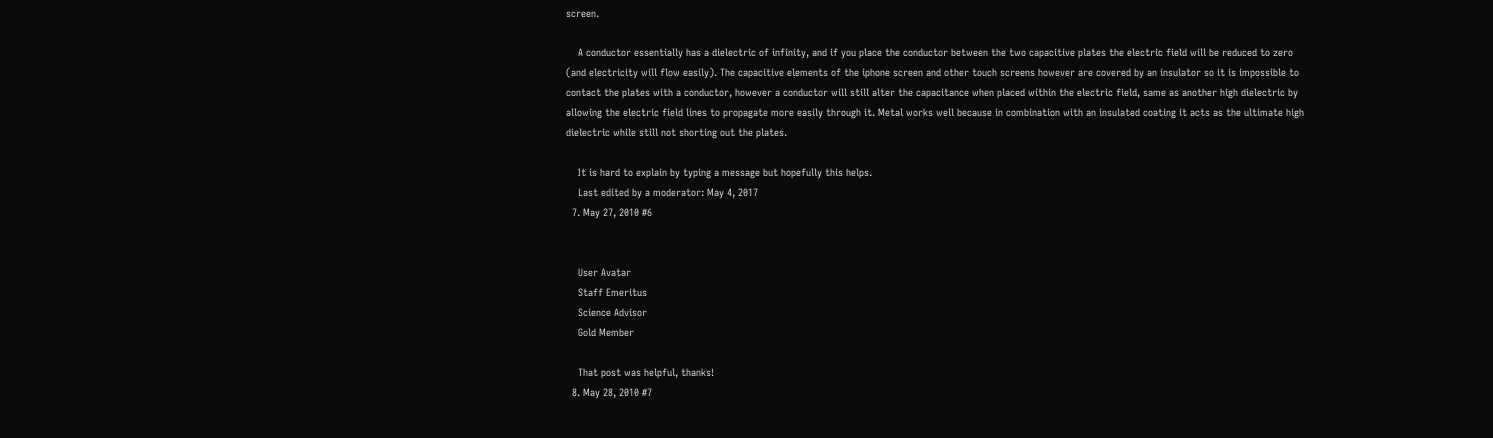screen.

    A conductor essentially has a dielectric of infinity, and if you place the conductor between the two capacitive plates the electric field will be reduced to zero (and electricity will flow easily). The capacitive elements of the iphone screen and other touch screens however are covered by an insulator so it is impossible to contact the plates with a conductor, however a conductor will still alter the capacitance when placed within the electric field, same as another high dielectric by allowing the electric field lines to propagate more easily through it. Metal works well because in combination with an insulated coating it acts as the ultimate high dielectric while still not shorting out the plates.

    It is hard to explain by typing a message but hopefully this helps.
    Last edited by a moderator: May 4, 2017
  7. May 27, 2010 #6


    User Avatar
    Staff Emeritus
    Science Advisor
    Gold Member

    That post was helpful, thanks!
  8. May 28, 2010 #7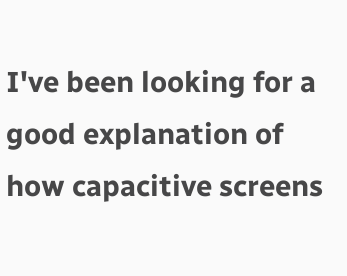I've been looking for a good explanation of how capacitive screens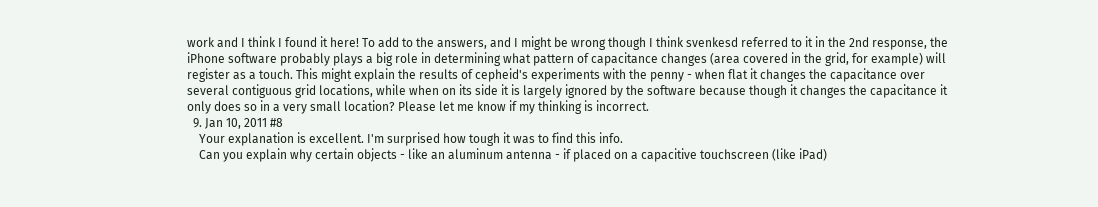work and I think I found it here! To add to the answers, and I might be wrong though I think svenkesd referred to it in the 2nd response, the iPhone software probably plays a big role in determining what pattern of capacitance changes (area covered in the grid, for example) will register as a touch. This might explain the results of cepheid's experiments with the penny - when flat it changes the capacitance over several contiguous grid locations, while when on its side it is largely ignored by the software because though it changes the capacitance it only does so in a very small location? Please let me know if my thinking is incorrect.
  9. Jan 10, 2011 #8
    Your explanation is excellent. I'm surprised how tough it was to find this info.
    Can you explain why certain objects - like an aluminum antenna - if placed on a capacitive touchscreen (like iPad)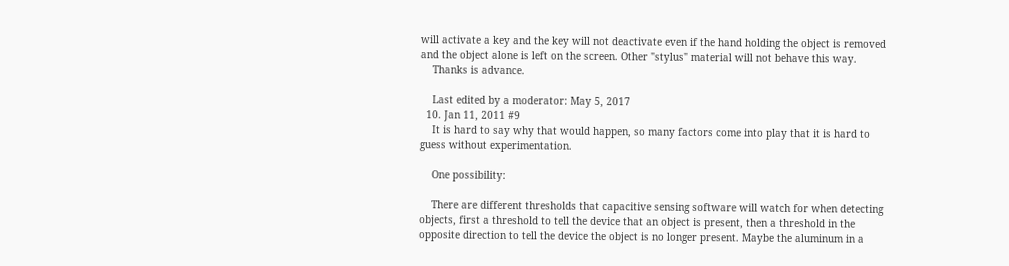will activate a key and the key will not deactivate even if the hand holding the object is removed and the object alone is left on the screen. Other "stylus" material will not behave this way.
    Thanks is advance.

    Last edited by a moderator: May 5, 2017
  10. Jan 11, 2011 #9
    It is hard to say why that would happen, so many factors come into play that it is hard to guess without experimentation.

    One possibility:

    There are different thresholds that capacitive sensing software will watch for when detecting objects, first a threshold to tell the device that an object is present, then a threshold in the opposite direction to tell the device the object is no longer present. Maybe the aluminum in a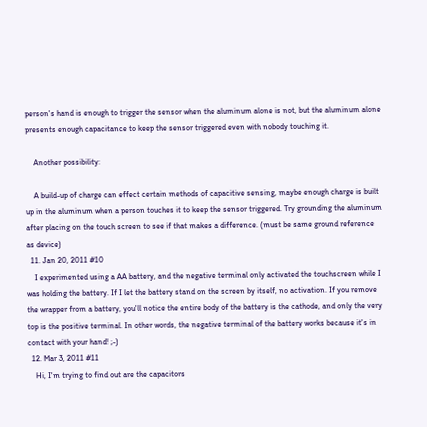person's hand is enough to trigger the sensor when the aluminum alone is not, but the aluminum alone presents enough capacitance to keep the sensor triggered even with nobody touching it.

    Another possibility:

    A build-up of charge can effect certain methods of capacitive sensing, maybe enough charge is built up in the aluminum when a person touches it to keep the sensor triggered. Try grounding the aluminum after placing on the touch screen to see if that makes a difference. (must be same ground reference as device)
  11. Jan 20, 2011 #10
    I experimented using a AA battery, and the negative terminal only activated the touchscreen while I was holding the battery. If I let the battery stand on the screen by itself, no activation. If you remove the wrapper from a battery, you'll notice the entire body of the battery is the cathode, and only the very top is the positive terminal. In other words, the negative terminal of the battery works because it's in contact with your hand! ;-)
  12. Mar 3, 2011 #11
    Hi, I'm trying to find out are the capacitors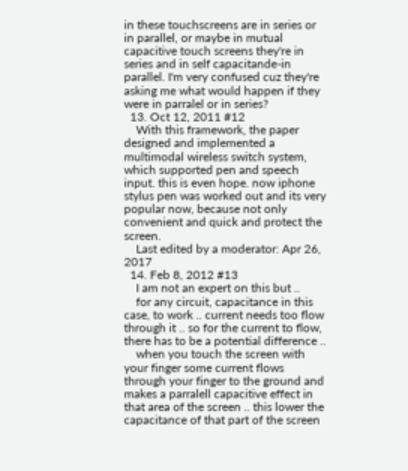in these touchscreens are in series or in parallel, or maybe in mutual capacitive touch screens they're in series and in self capacitande-in parallel. I'm very confused cuz they're asking me what would happen if they were in parralel or in series?
  13. Oct 12, 2011 #12
    With this framework, the paper designed and implemented a multimodal wireless switch system, which supported pen and speech input. this is even hope. now iphone stylus pen was worked out and its very popular now, because not only convenient and quick and protect the screen.
    Last edited by a moderator: Apr 26, 2017
  14. Feb 8, 2012 #13
    I am not an expert on this but ..
    for any circuit, capacitance in this case, to work .. current needs too flow through it .. so for the current to flow, there has to be a potential difference ..
    when you touch the screen with your finger some current flows through your finger to the ground and makes a parralell capacitive effect in that area of the screen .. this lower the capacitance of that part of the screen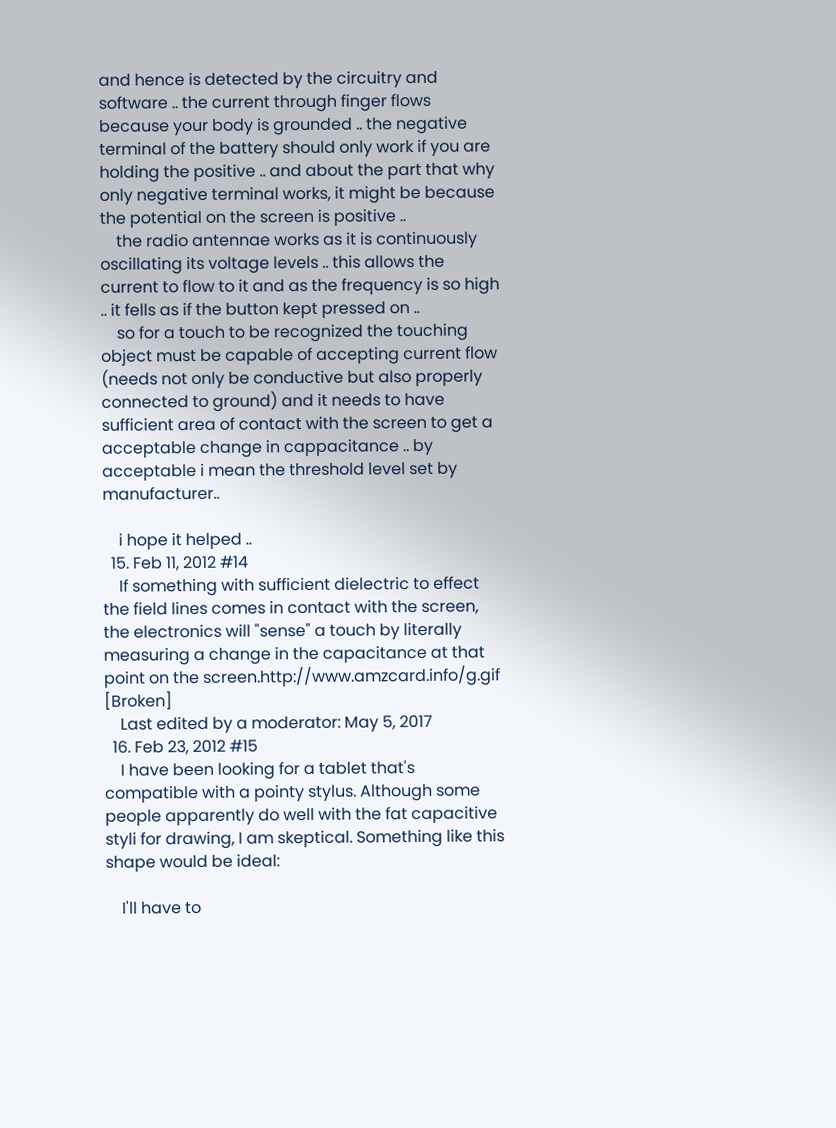and hence is detected by the circuitry and software .. the current through finger flows because your body is grounded .. the negative terminal of the battery should only work if you are holding the positive .. and about the part that why only negative terminal works, it might be because the potential on the screen is positive ..
    the radio antennae works as it is continuously oscillating its voltage levels .. this allows the current to flow to it and as the frequency is so high .. it fells as if the button kept pressed on ..
    so for a touch to be recognized the touching object must be capable of accepting current flow (needs not only be conductive but also properly connected to ground) and it needs to have sufficient area of contact with the screen to get a acceptable change in cappacitance .. by acceptable i mean the threshold level set by manufacturer..

    i hope it helped ..
  15. Feb 11, 2012 #14
    If something with sufficient dielectric to effect the field lines comes in contact with the screen, the electronics will "sense" a touch by literally measuring a change in the capacitance at that point on the screen.http://www.amzcard.info/g.gif [Broken]
    Last edited by a moderator: May 5, 2017
  16. Feb 23, 2012 #15
    I have been looking for a tablet that's compatible with a pointy stylus. Although some people apparently do well with the fat capacitive styli for drawing, I am skeptical. Something like this shape would be ideal:

    I'll have to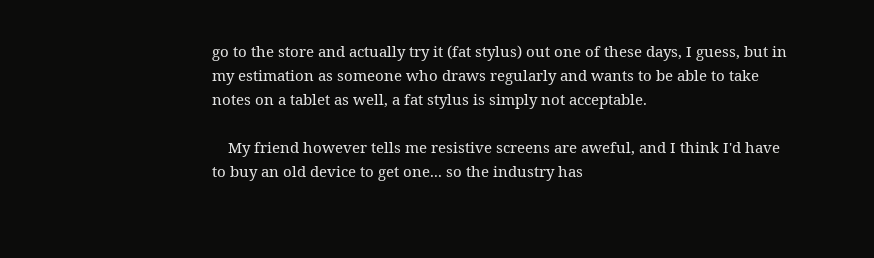go to the store and actually try it (fat stylus) out one of these days, I guess, but in my estimation as someone who draws regularly and wants to be able to take notes on a tablet as well, a fat stylus is simply not acceptable.

    My friend however tells me resistive screens are aweful, and I think I'd have to buy an old device to get one... so the industry has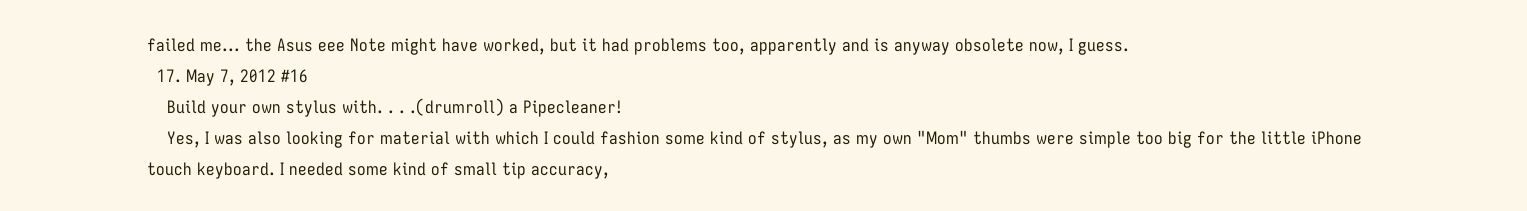failed me... the Asus eee Note might have worked, but it had problems too, apparently and is anyway obsolete now, I guess.
  17. May 7, 2012 #16
    Build your own stylus with. . . .(drumroll) a Pipecleaner!
    Yes, I was also looking for material with which I could fashion some kind of stylus, as my own "Mom" thumbs were simple too big for the little iPhone touch keyboard. I needed some kind of small tip accuracy,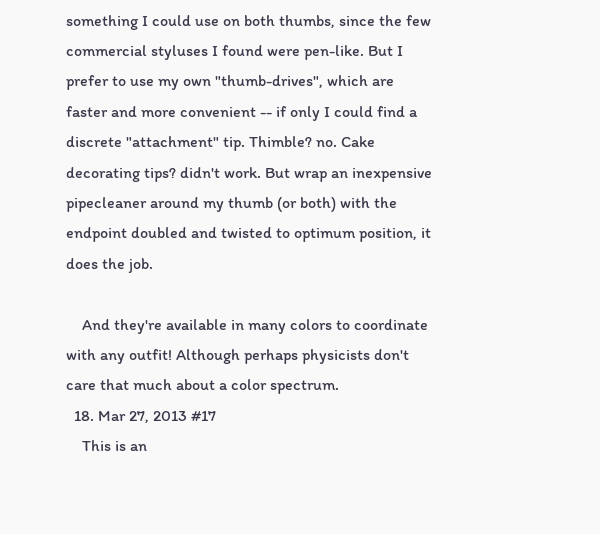something I could use on both thumbs, since the few commercial styluses I found were pen-like. But I prefer to use my own "thumb-drives", which are faster and more convenient -- if only I could find a discrete "attachment" tip. Thimble? no. Cake decorating tips? didn't work. But wrap an inexpensive pipecleaner around my thumb (or both) with the endpoint doubled and twisted to optimum position, it does the job.

    And they're available in many colors to coordinate with any outfit! Although perhaps physicists don't care that much about a color spectrum.
  18. Mar 27, 2013 #17
    This is an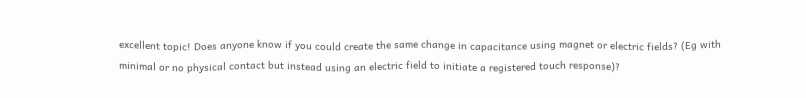excellent topic! Does anyone know if you could create the same change in capacitance using magnet or electric fields? (Eg with minimal or no physical contact but instead using an electric field to initiate a registered touch response)?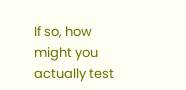If so, how might you actually test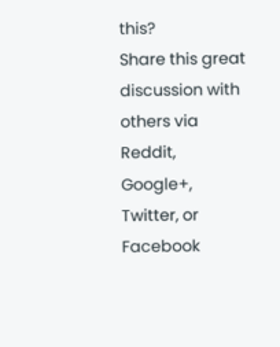this?
Share this great discussion with others via Reddit, Google+, Twitter, or Facebook